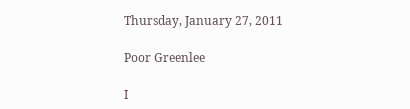Thursday, January 27, 2011

Poor Greenlee

I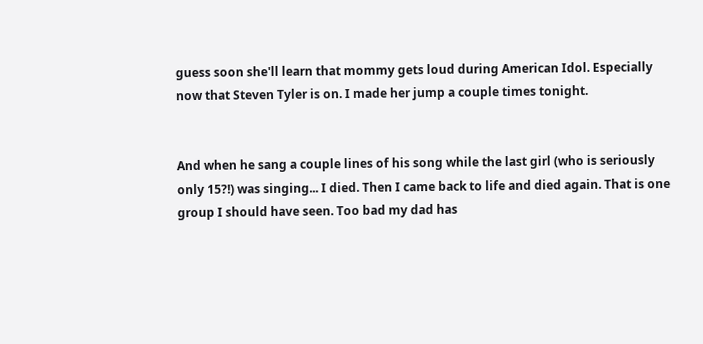guess soon she'll learn that mommy gets loud during American Idol. Especially now that Steven Tyler is on. I made her jump a couple times tonight.


And when he sang a couple lines of his song while the last girl (who is seriously only 15?!) was singing... I died. Then I came back to life and died again. That is one group I should have seen. Too bad my dad has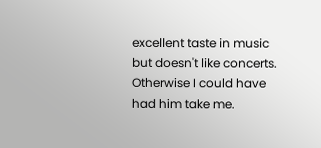excellent taste in music but doesn't like concerts. Otherwise I could have had him take me.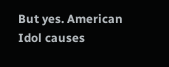But yes. American Idol causes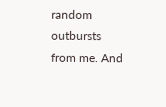random outbursts from me. And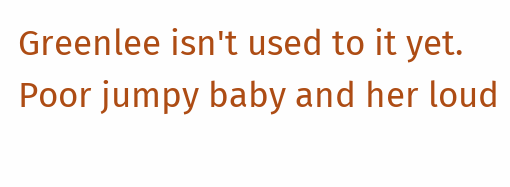Greenlee isn't used to it yet. Poor jumpy baby and her loud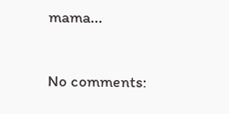mama...

No comments: